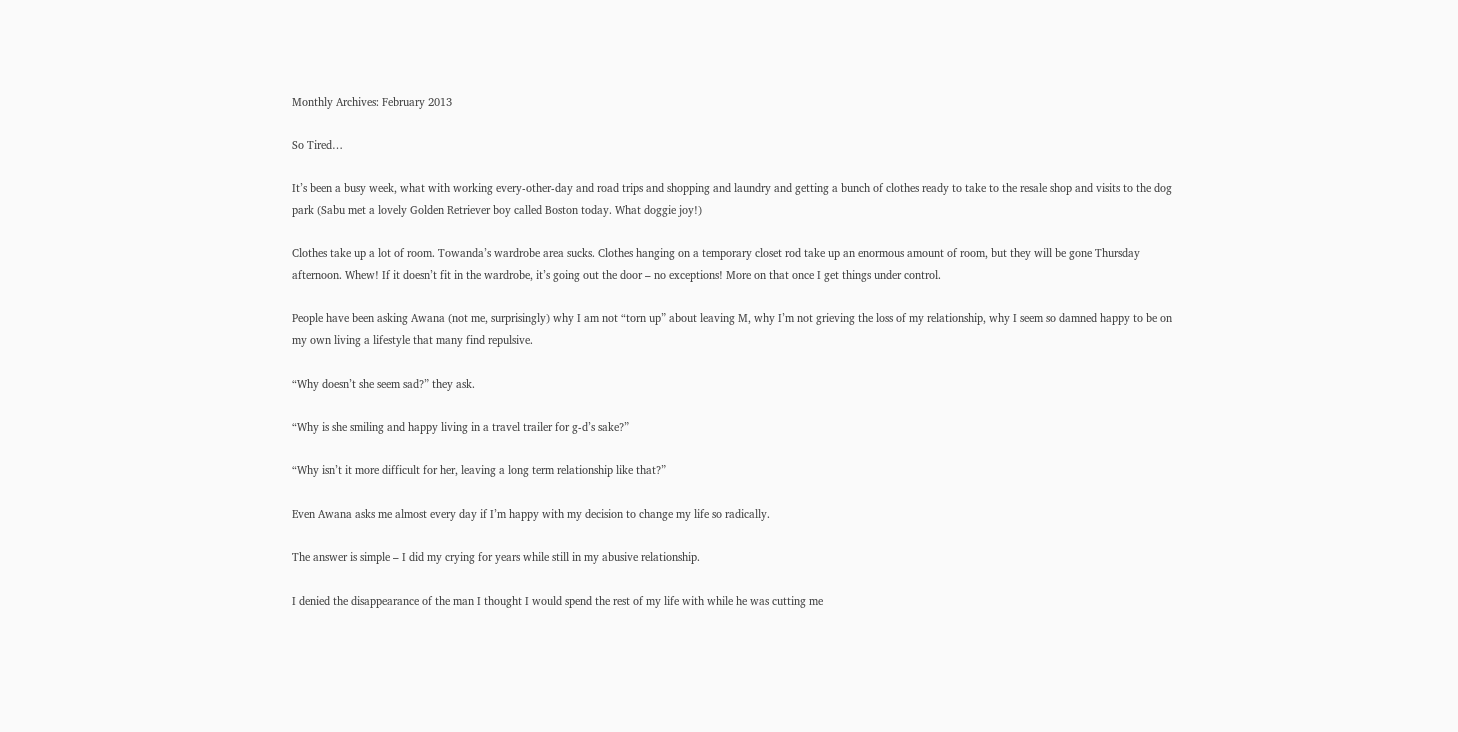Monthly Archives: February 2013

So Tired…

It’s been a busy week, what with working every-other-day and road trips and shopping and laundry and getting a bunch of clothes ready to take to the resale shop and visits to the dog park (Sabu met a lovely Golden Retriever boy called Boston today. What doggie joy!)

Clothes take up a lot of room. Towanda’s wardrobe area sucks. Clothes hanging on a temporary closet rod take up an enormous amount of room, but they will be gone Thursday afternoon. Whew! If it doesn’t fit in the wardrobe, it’s going out the door – no exceptions! More on that once I get things under control.

People have been asking Awana (not me, surprisingly) why I am not “torn up” about leaving M, why I’m not grieving the loss of my relationship, why I seem so damned happy to be on my own living a lifestyle that many find repulsive.

“Why doesn’t she seem sad?” they ask.

“Why is she smiling and happy living in a travel trailer for g-d’s sake?”

“Why isn’t it more difficult for her, leaving a long term relationship like that?”

Even Awana asks me almost every day if I’m happy with my decision to change my life so radically.

The answer is simple – I did my crying for years while still in my abusive relationship.

I denied the disappearance of the man I thought I would spend the rest of my life with while he was cutting me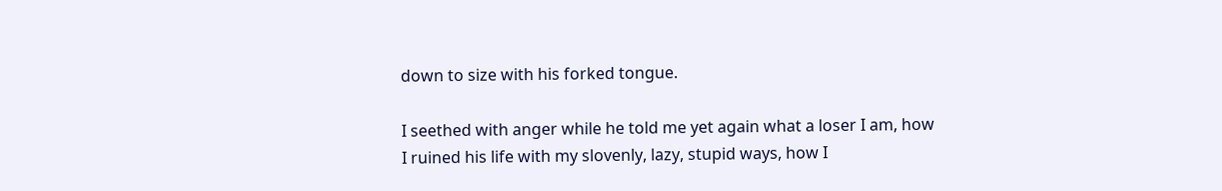down to size with his forked tongue.

I seethed with anger while he told me yet again what a loser I am, how I ruined his life with my slovenly, lazy, stupid ways, how I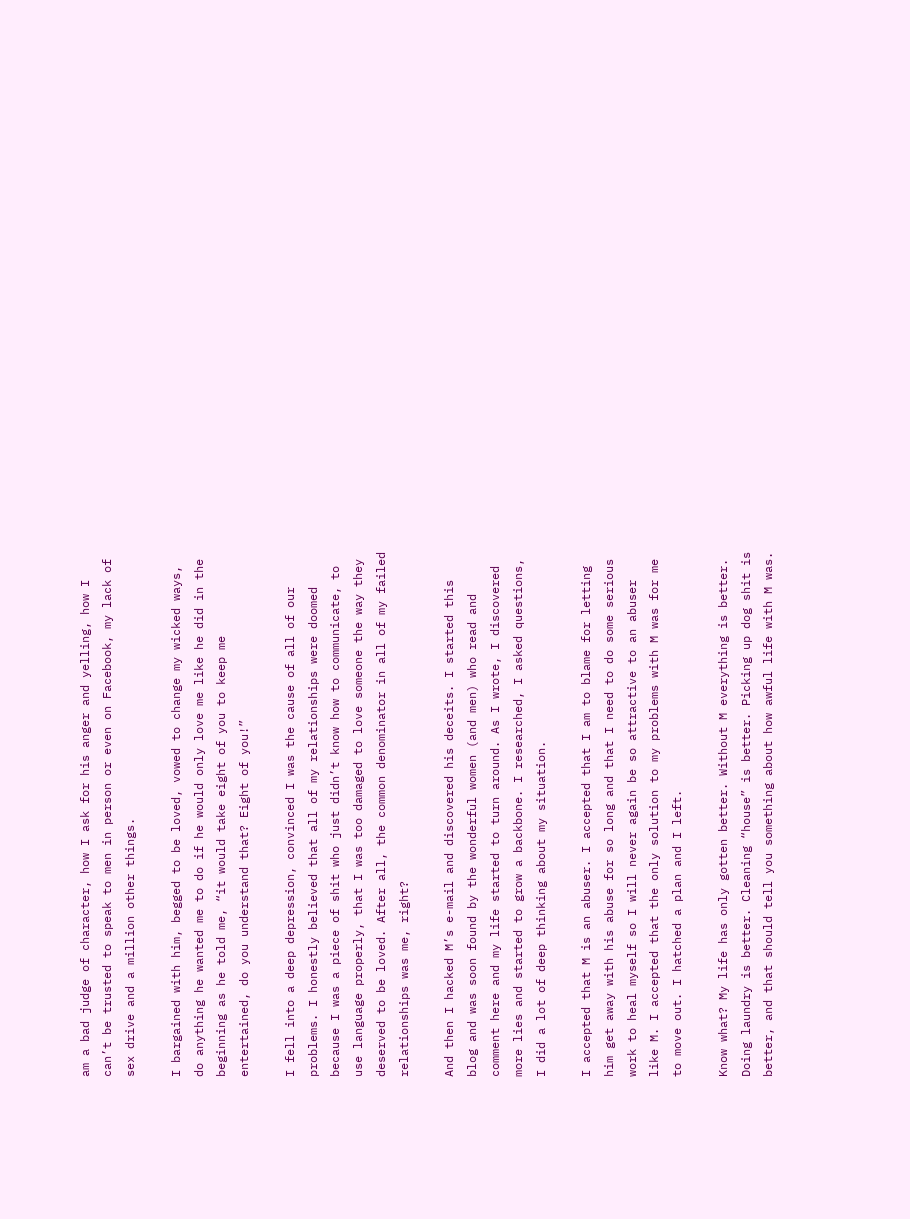am a bad judge of character, how I ask for his anger and yelling, how I can’t be trusted to speak to men in person or even on Facebook, my lack of sex drive and a million other things.

I bargained with him, begged to be loved, vowed to change my wicked ways, do anything he wanted me to do if he would only love me like he did in the beginning as he told me, “it would take eight of you to keep me entertained, do you understand that? Eight of you!”

I fell into a deep depression, convinced I was the cause of all of our problems. I honestly believed that all of my relationships were doomed because I was a piece of shit who just didn’t know how to communicate, to use language properly, that I was too damaged to love someone the way they deserved to be loved. After all, the common denominator in all of my failed relationships was me, right?

And then I hacked M’s e-mail and discovered his deceits. I started this blog and was soon found by the wonderful women (and men) who read and comment here and my life started to turn around. As I wrote, I discovered more lies and started to grow a backbone. I researched, I asked questions, I did a lot of deep thinking about my situation.

I accepted that M is an abuser. I accepted that I am to blame for letting him get away with his abuse for so long and that I need to do some serious work to heal myself so I will never again be so attractive to an abuser like M. I accepted that the only solution to my problems with M was for me to move out. I hatched a plan and I left.

Know what? My life has only gotten better. Without M everything is better. Doing laundry is better. Cleaning “house” is better. Picking up dog shit is better, and that should tell you something about how awful life with M was.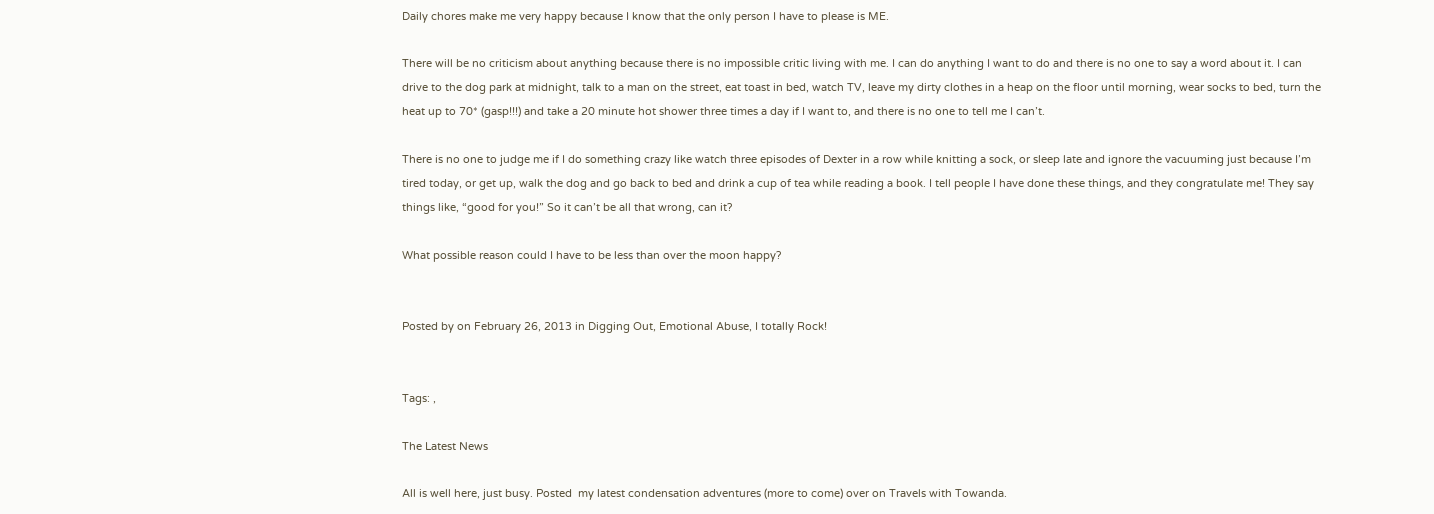Daily chores make me very happy because I know that the only person I have to please is ME.

There will be no criticism about anything because there is no impossible critic living with me. I can do anything I want to do and there is no one to say a word about it. I can drive to the dog park at midnight, talk to a man on the street, eat toast in bed, watch TV, leave my dirty clothes in a heap on the floor until morning, wear socks to bed, turn the heat up to 70* (gasp!!!) and take a 20 minute hot shower three times a day if I want to, and there is no one to tell me I can’t.

There is no one to judge me if I do something crazy like watch three episodes of Dexter in a row while knitting a sock, or sleep late and ignore the vacuuming just because I’m tired today, or get up, walk the dog and go back to bed and drink a cup of tea while reading a book. I tell people I have done these things, and they congratulate me! They say things like, “good for you!” So it can’t be all that wrong, can it?

What possible reason could I have to be less than over the moon happy?


Posted by on February 26, 2013 in Digging Out, Emotional Abuse, I totally Rock!


Tags: ,

The Latest News

All is well here, just busy. Posted  my latest condensation adventures (more to come) over on Travels with Towanda.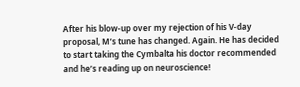After his blow-up over my rejection of his V-day proposal, M’s tune has changed. Again. He has decided to start taking the Cymbalta his doctor recommended and he’s reading up on neuroscience!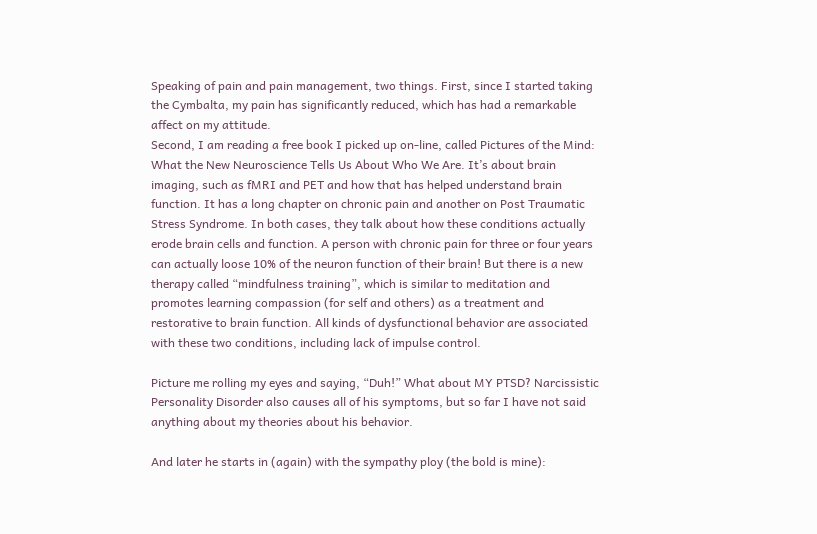Speaking of pain and pain management, two things. First, since I started taking the Cymbalta, my pain has significantly reduced, which has had a remarkable affect on my attitude.
Second, I am reading a free book I picked up on-line, called Pictures of the Mind: What the New Neuroscience Tells Us About Who We Are. It’s about brain imaging, such as fMRI and PET and how that has helped understand brain function. It has a long chapter on chronic pain and another on Post Traumatic Stress Syndrome. In both cases, they talk about how these conditions actually erode brain cells and function. A person with chronic pain for three or four years can actually loose 10% of the neuron function of their brain! But there is a new therapy called “mindfulness training”, which is similar to meditation and promotes learning compassion (for self and others) as a treatment and restorative to brain function. All kinds of dysfunctional behavior are associated with these two conditions, including lack of impulse control.

Picture me rolling my eyes and saying, “Duh!” What about MY PTSD? Narcissistic Personality Disorder also causes all of his symptoms, but so far I have not said anything about my theories about his behavior.

And later he starts in (again) with the sympathy ploy (the bold is mine):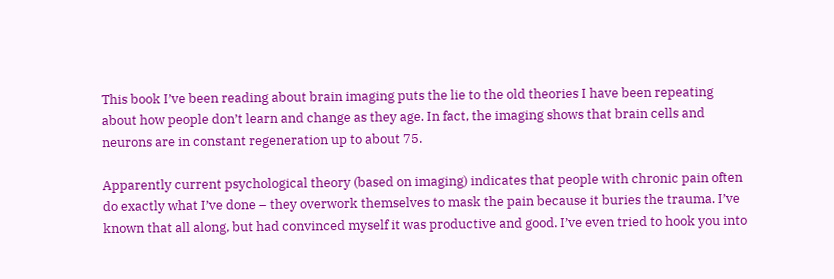This book I’ve been reading about brain imaging puts the lie to the old theories I have been repeating about how people don’t learn and change as they age. In fact, the imaging shows that brain cells and neurons are in constant regeneration up to about 75.

Apparently current psychological theory (based on imaging) indicates that people with chronic pain often do exactly what I’ve done – they overwork themselves to mask the pain because it buries the trauma. I’ve known that all along, but had convinced myself it was productive and good. I’ve even tried to hook you into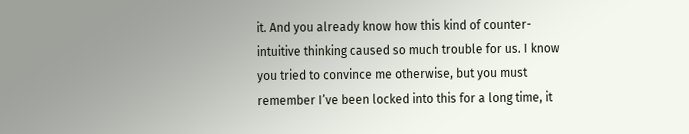it. And you already know how this kind of counter-intuitive thinking caused so much trouble for us. I know you tried to convince me otherwise, but you must remember I’ve been locked into this for a long time, it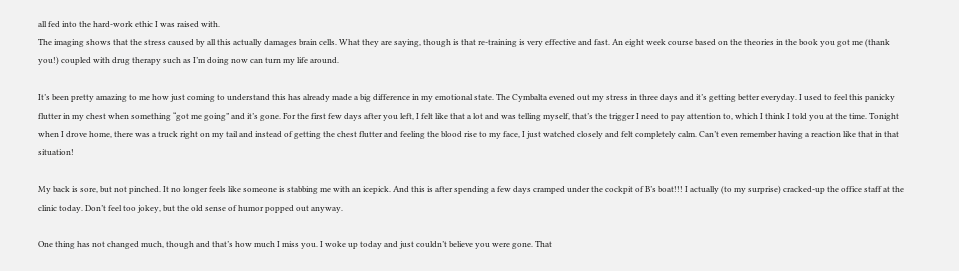all fed into the hard-work ethic I was raised with.
The imaging shows that the stress caused by all this actually damages brain cells. What they are saying, though is that re-training is very effective and fast. An eight week course based on the theories in the book you got me (thank you!) coupled with drug therapy such as I’m doing now can turn my life around.

It’s been pretty amazing to me how just coming to understand this has already made a big difference in my emotional state. The Cymbalta evened out my stress in three days and it’s getting better everyday. I used to feel this panicky flutter in my chest when something “got me going” and it’s gone. For the first few days after you left, I felt like that a lot and was telling myself, that’s the trigger I need to pay attention to, which I think I told you at the time. Tonight when I drove home, there was a truck right on my tail and instead of getting the chest flutter and feeling the blood rise to my face, I just watched closely and felt completely calm. Can’t even remember having a reaction like that in that situation!

My back is sore, but not pinched. It no longer feels like someone is stabbing me with an icepick. And this is after spending a few days cramped under the cockpit of B’s boat!!! I actually (to my surprise) cracked-up the office staff at the clinic today. Don’t feel too jokey, but the old sense of humor popped out anyway.

One thing has not changed much, though and that’s how much I miss you. I woke up today and just couldn’t believe you were gone. That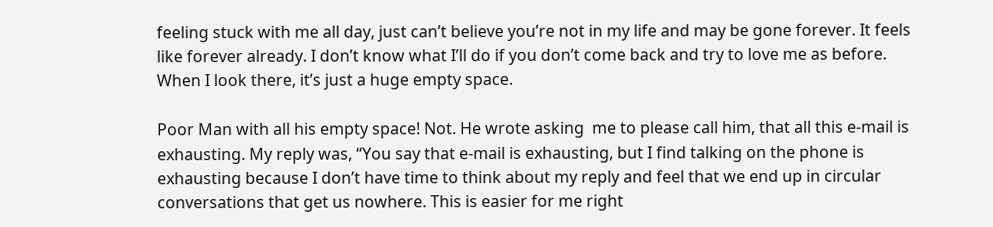feeling stuck with me all day, just can’t believe you’re not in my life and may be gone forever. It feels like forever already. I don’t know what I’ll do if you don’t come back and try to love me as before. When I look there, it’s just a huge empty space.

Poor Man with all his empty space! Not. He wrote asking  me to please call him, that all this e-mail is exhausting. My reply was, “You say that e-mail is exhausting, but I find talking on the phone is exhausting because I don’t have time to think about my reply and feel that we end up in circular conversations that get us nowhere. This is easier for me right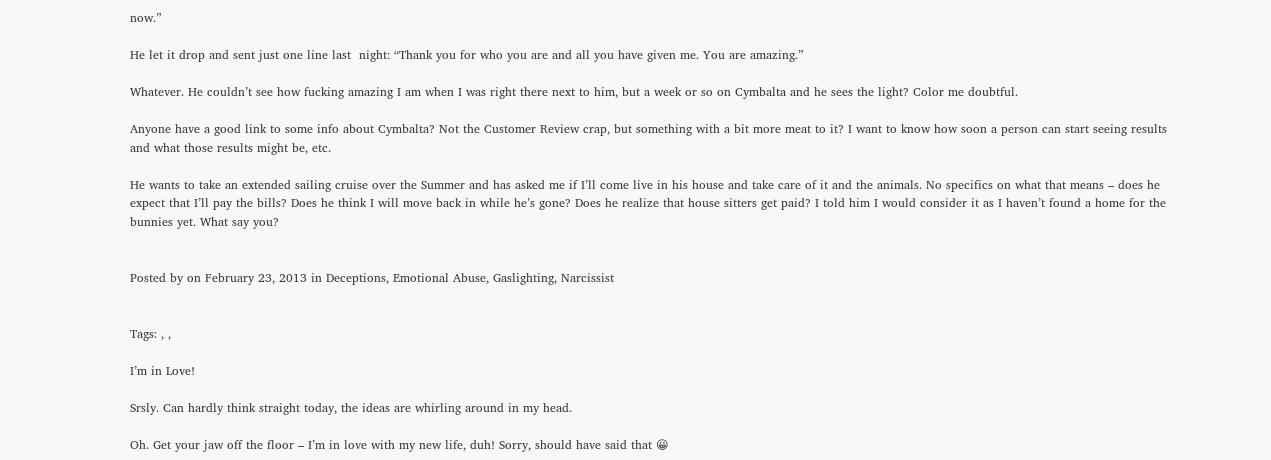now.”

He let it drop and sent just one line last  night: “Thank you for who you are and all you have given me. You are amazing.”

Whatever. He couldn’t see how fucking amazing I am when I was right there next to him, but a week or so on Cymbalta and he sees the light? Color me doubtful.

Anyone have a good link to some info about Cymbalta? Not the Customer Review crap, but something with a bit more meat to it? I want to know how soon a person can start seeing results and what those results might be, etc.

He wants to take an extended sailing cruise over the Summer and has asked me if I’ll come live in his house and take care of it and the animals. No specifics on what that means – does he expect that I’ll pay the bills? Does he think I will move back in while he’s gone? Does he realize that house sitters get paid? I told him I would consider it as I haven’t found a home for the bunnies yet. What say you?


Posted by on February 23, 2013 in Deceptions, Emotional Abuse, Gaslighting, Narcissist


Tags: , ,

I’m in Love!

Srsly. Can hardly think straight today, the ideas are whirling around in my head.

Oh. Get your jaw off the floor – I’m in love with my new life, duh! Sorry, should have said that 😀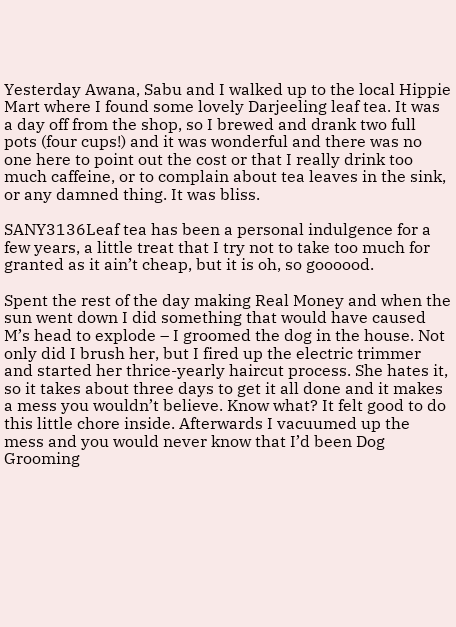Yesterday Awana, Sabu and I walked up to the local Hippie Mart where I found some lovely Darjeeling leaf tea. It was a day off from the shop, so I brewed and drank two full pots (four cups!) and it was wonderful and there was no one here to point out the cost or that I really drink too much caffeine, or to complain about tea leaves in the sink, or any damned thing. It was bliss.

SANY3136Leaf tea has been a personal indulgence for a few years, a little treat that I try not to take too much for granted as it ain’t cheap, but it is oh, so goooood.

Spent the rest of the day making Real Money and when the sun went down I did something that would have caused M’s head to explode – I groomed the dog in the house. Not only did I brush her, but I fired up the electric trimmer and started her thrice-yearly haircut process. She hates it, so it takes about three days to get it all done and it makes a mess you wouldn’t believe. Know what? It felt good to do this little chore inside. Afterwards I vacuumed up the mess and you would never know that I’d been Dog Grooming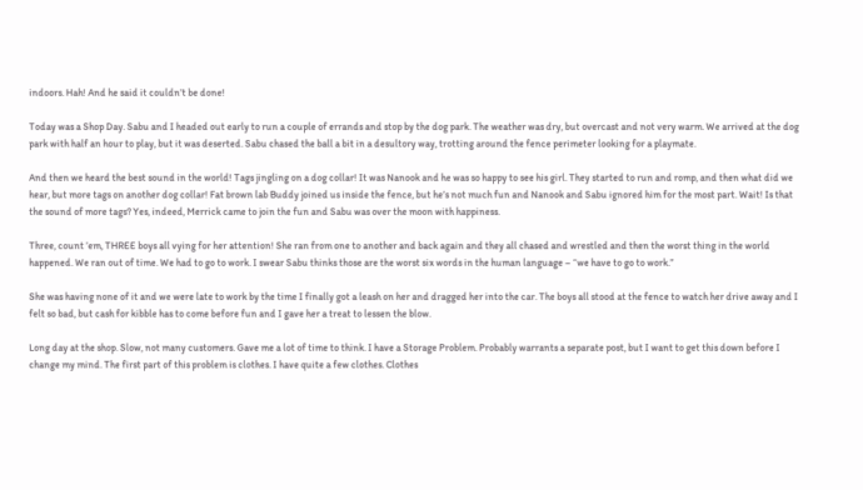indoors. Hah! And he said it couldn’t be done!

Today was a Shop Day. Sabu and I headed out early to run a couple of errands and stop by the dog park. The weather was dry, but overcast and not very warm. We arrived at the dog park with half an hour to play, but it was deserted. Sabu chased the ball a bit in a desultory way, trotting around the fence perimeter looking for a playmate.

And then we heard the best sound in the world! Tags jingling on a dog collar! It was Nanook and he was so happy to see his girl. They started to run and romp, and then what did we hear, but more tags on another dog collar! Fat brown lab Buddy joined us inside the fence, but he’s not much fun and Nanook and Sabu ignored him for the most part. Wait! Is that the sound of more tags? Yes, indeed, Merrick came to join the fun and Sabu was over the moon with happiness.

Three, count ’em, THREE boys all vying for her attention! She ran from one to another and back again and they all chased and wrestled and then the worst thing in the world happened. We ran out of time. We had to go to work. I swear Sabu thinks those are the worst six words in the human language – “we have to go to work.”

She was having none of it and we were late to work by the time I finally got a leash on her and dragged her into the car. The boys all stood at the fence to watch her drive away and I felt so bad, but cash for kibble has to come before fun and I gave her a treat to lessen the blow.

Long day at the shop. Slow, not many customers. Gave me a lot of time to think. I have a Storage Problem. Probably warrants a separate post, but I want to get this down before I change my mind. The first part of this problem is clothes. I have quite a few clothes. Clothes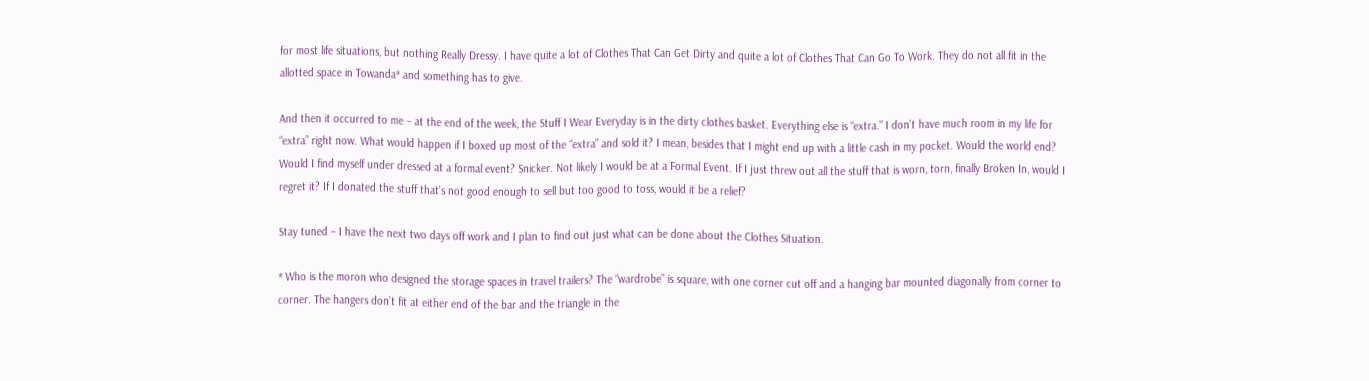for most life situations, but nothing Really Dressy. I have quite a lot of Clothes That Can Get Dirty and quite a lot of Clothes That Can Go To Work. They do not all fit in the allotted space in Towanda* and something has to give.

And then it occurred to me – at the end of the week, the Stuff I Wear Everyday is in the dirty clothes basket. Everything else is “extra.” I don’t have much room in my life for “extra” right now. What would happen if I boxed up most of the “extra” and sold it? I mean, besides that I might end up with a little cash in my pocket. Would the world end? Would I find myself under dressed at a formal event? Snicker. Not likely I would be at a Formal Event. If I just threw out all the stuff that is worn, torn, finally Broken In, would I regret it? If I donated the stuff that’s not good enough to sell but too good to toss, would it be a relief?

Stay tuned – I have the next two days off work and I plan to find out just what can be done about the Clothes Situation.

* Who is the moron who designed the storage spaces in travel trailers? The “wardrobe” is square, with one corner cut off and a hanging bar mounted diagonally from corner to corner. The hangers don’t fit at either end of the bar and the triangle in the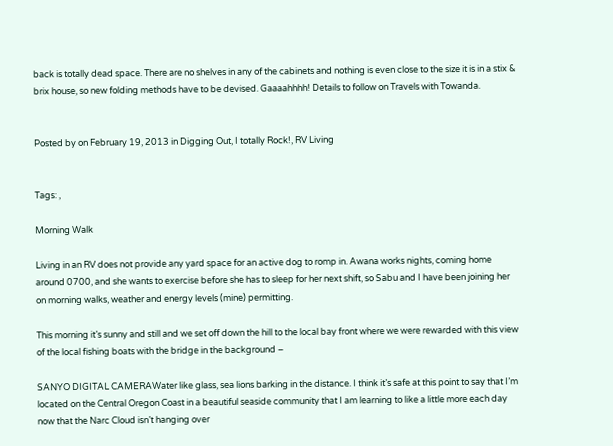back is totally dead space. There are no shelves in any of the cabinets and nothing is even close to the size it is in a stix & brix house, so new folding methods have to be devised. Gaaaahhhh! Details to follow on Travels with Towanda.


Posted by on February 19, 2013 in Digging Out, I totally Rock!, RV Living


Tags: ,

Morning Walk

Living in an RV does not provide any yard space for an active dog to romp in. Awana works nights, coming home around 0700, and she wants to exercise before she has to sleep for her next shift, so Sabu and I have been joining her on morning walks, weather and energy levels (mine) permitting.

This morning it’s sunny and still and we set off down the hill to the local bay front where we were rewarded with this view of the local fishing boats with the bridge in the background –

SANYO DIGITAL CAMERAWater like glass, sea lions barking in the distance. I think it’s safe at this point to say that I’m located on the Central Oregon Coast in a beautiful seaside community that I am learning to like a little more each day now that the Narc Cloud isn’t hanging over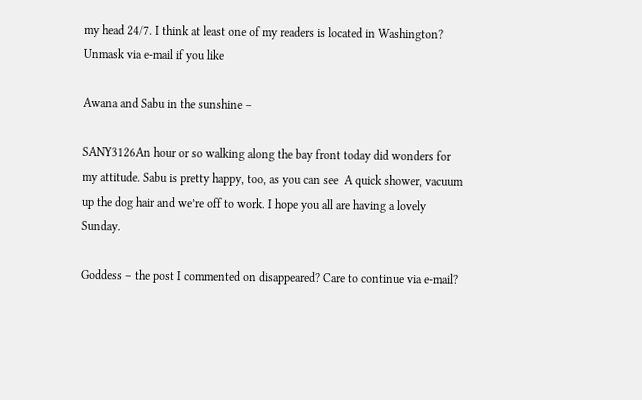my head 24/7. I think at least one of my readers is located in Washington? Unmask via e-mail if you like

Awana and Sabu in the sunshine –

SANY3126An hour or so walking along the bay front today did wonders for my attitude. Sabu is pretty happy, too, as you can see  A quick shower, vacuum up the dog hair and we’re off to work. I hope you all are having a lovely Sunday.

Goddess – the post I commented on disappeared? Care to continue via e-mail?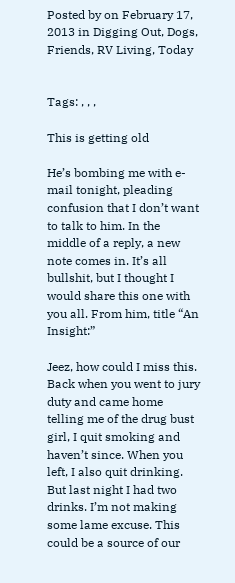Posted by on February 17, 2013 in Digging Out, Dogs, Friends, RV Living, Today


Tags: , , ,

This is getting old

He’s bombing me with e-mail tonight, pleading confusion that I don’t want to talk to him. In the middle of a reply, a new note comes in. It’s all bullshit, but I thought I would share this one with you all. From him, title “An Insight:”

Jeez, how could I miss this. Back when you went to jury duty and came home telling me of the drug bust girl, I quit smoking and haven’t since. When you left, I also quit drinking. But last night I had two drinks. I’m not making some lame excuse. This could be a source of our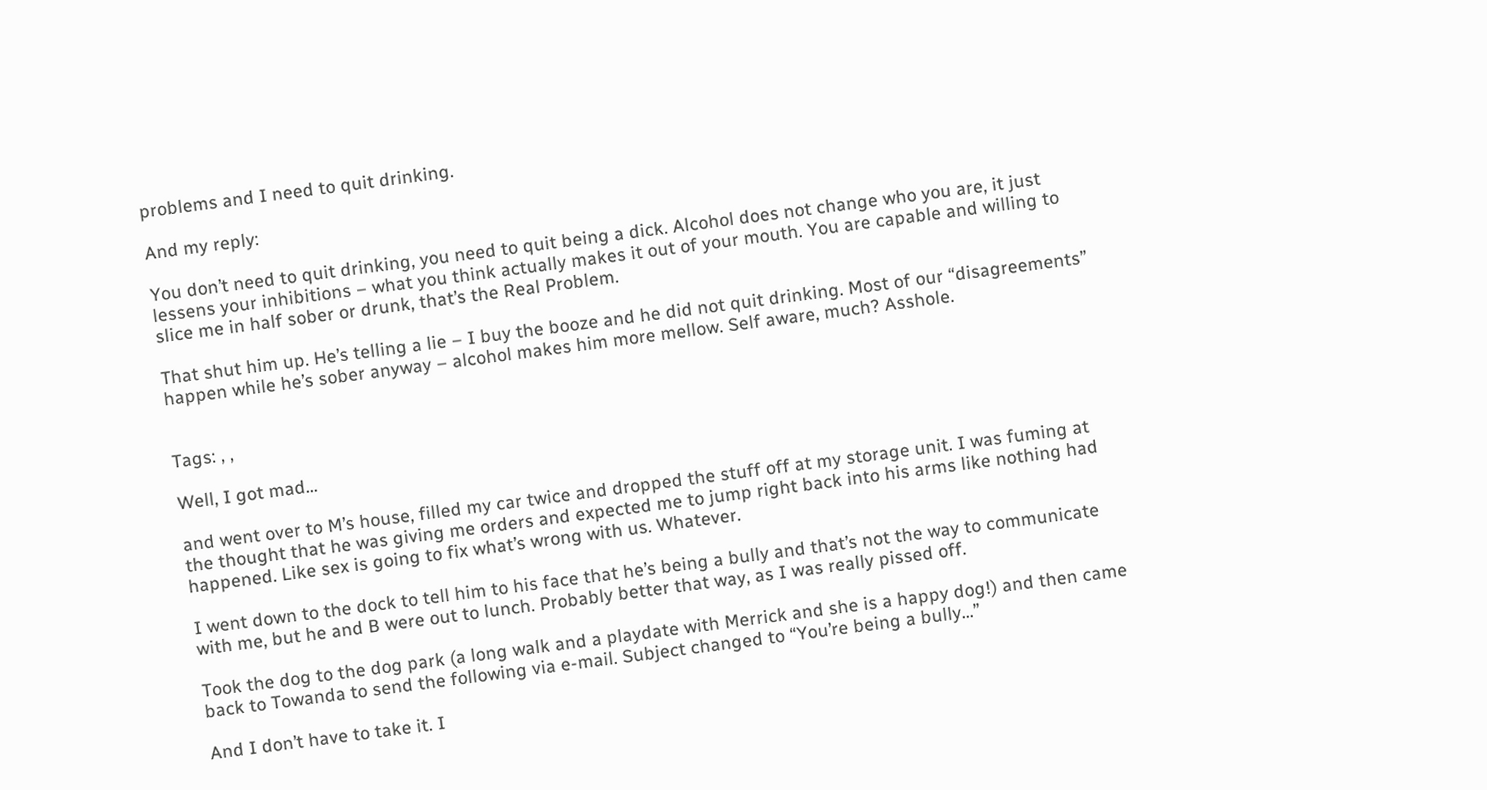problems and I need to quit drinking.

And my reply:

You don’t need to quit drinking, you need to quit being a dick. Alcohol does not change who you are, it just lessens your inhibitions – what you think actually makes it out of your mouth. You are capable and willing to slice me in half sober or drunk, that’s the Real Problem.

That shut him up. He’s telling a lie – I buy the booze and he did not quit drinking. Most of our “disagreements” happen while he’s sober anyway – alcohol makes him more mellow. Self aware, much? Asshole.


Tags: , ,

Well, I got mad…

and went over to M’s house, filled my car twice and dropped the stuff off at my storage unit. I was fuming at the thought that he was giving me orders and expected me to jump right back into his arms like nothing had happened. Like sex is going to fix what’s wrong with us. Whatever.

I went down to the dock to tell him to his face that he’s being a bully and that’s not the way to communicate with me, but he and B were out to lunch. Probably better that way, as I was really pissed off.

Took the dog to the dog park (a long walk and a playdate with Merrick and she is a happy dog!) and then came back to Towanda to send the following via e-mail. Subject changed to “You’re being a bully…”

And I don’t have to take it. I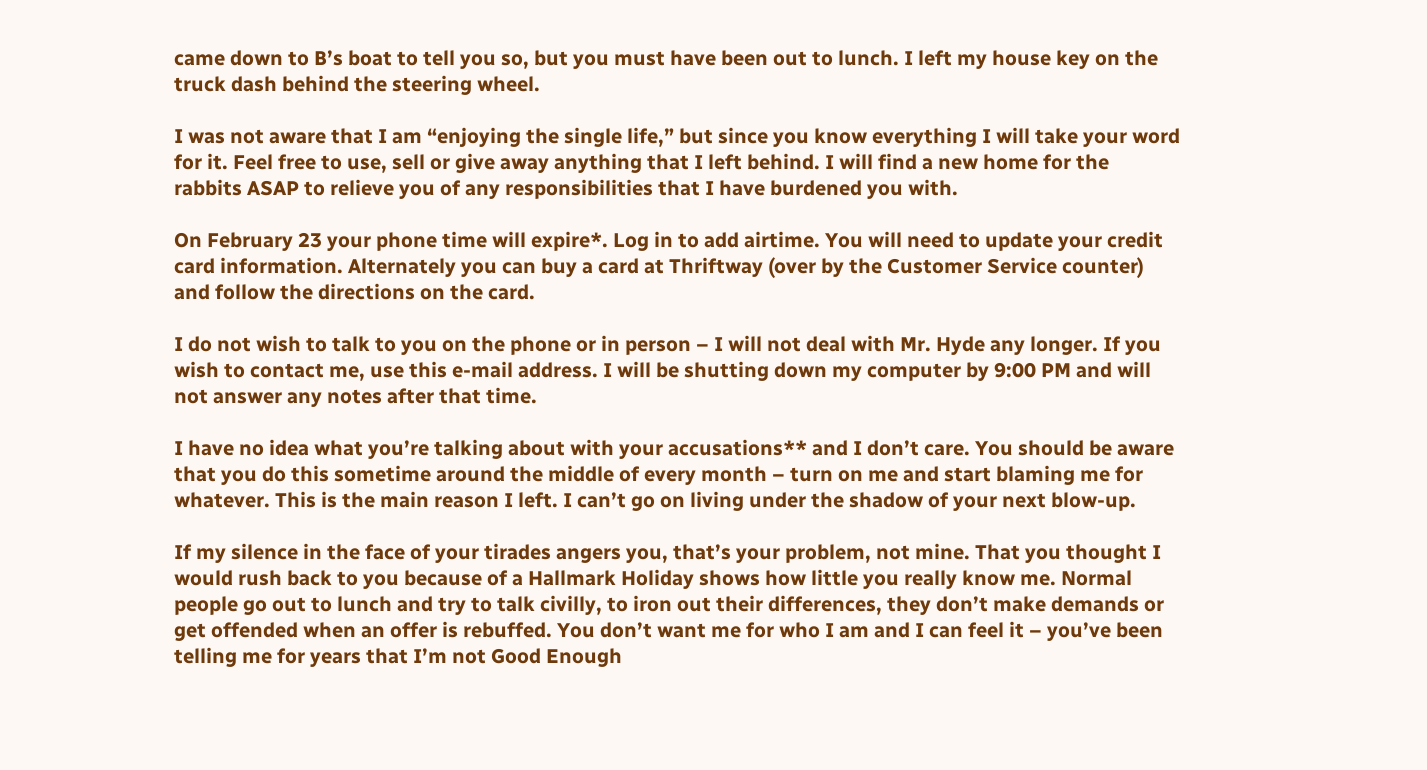came down to B’s boat to tell you so, but you must have been out to lunch. I left my house key on the truck dash behind the steering wheel.

I was not aware that I am “enjoying the single life,” but since you know everything I will take your word for it. Feel free to use, sell or give away anything that I left behind. I will find a new home for the rabbits ASAP to relieve you of any responsibilities that I have burdened you with.

On February 23 your phone time will expire*. Log in to add airtime. You will need to update your credit card information. Alternately you can buy a card at Thriftway (over by the Customer Service counter) and follow the directions on the card.

I do not wish to talk to you on the phone or in person – I will not deal with Mr. Hyde any longer. If you wish to contact me, use this e-mail address. I will be shutting down my computer by 9:00 PM and will not answer any notes after that time.

I have no idea what you’re talking about with your accusations** and I don’t care. You should be aware that you do this sometime around the middle of every month – turn on me and start blaming me for whatever. This is the main reason I left. I can’t go on living under the shadow of your next blow-up.

If my silence in the face of your tirades angers you, that’s your problem, not mine. That you thought I would rush back to you because of a Hallmark Holiday shows how little you really know me. Normal people go out to lunch and try to talk civilly, to iron out their differences, they don’t make demands or get offended when an offer is rebuffed. You don’t want me for who I am and I can feel it – you’ve been telling me for years that I’m not Good Enough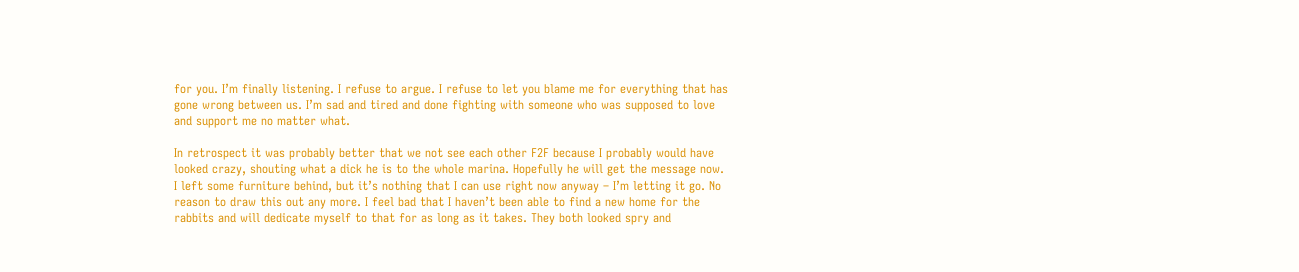for you. I’m finally listening. I refuse to argue. I refuse to let you blame me for everything that has gone wrong between us. I’m sad and tired and done fighting with someone who was supposed to love and support me no matter what.

In retrospect it was probably better that we not see each other F2F because I probably would have looked crazy, shouting what a dick he is to the whole marina. Hopefully he will get the message now. I left some furniture behind, but it’s nothing that I can use right now anyway – I’m letting it go. No reason to draw this out any more. I feel bad that I haven’t been able to find a new home for the rabbits and will dedicate myself to that for as long as it takes. They both looked spry and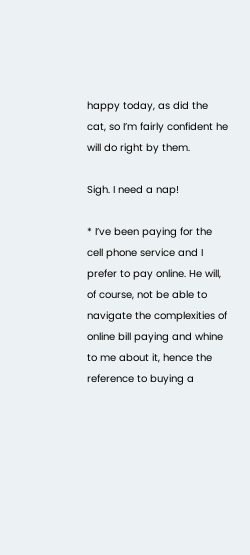happy today, as did the cat, so I’m fairly confident he will do right by them.

Sigh. I need a nap!

* I’ve been paying for the cell phone service and I prefer to pay online. He will, of course, not be able to navigate the complexities of online bill paying and whine to me about it, hence the reference to buying a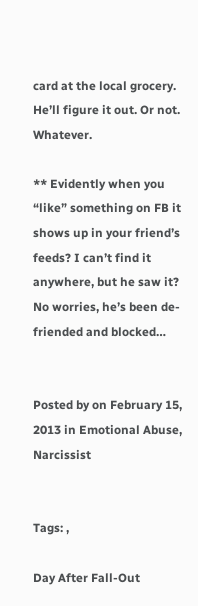card at the local grocery. He’ll figure it out. Or not. Whatever.

** Evidently when you “like” something on FB it shows up in your friend’s feeds? I can’t find it anywhere, but he saw it? No worries, he’s been de-friended and blocked…


Posted by on February 15, 2013 in Emotional Abuse, Narcissist


Tags: ,

Day After Fall-Out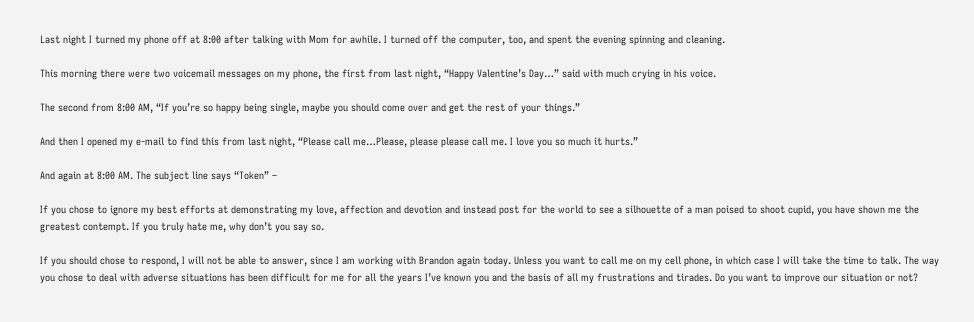Last night I turned my phone off at 8:00 after talking with Mom for awhile. I turned off the computer, too, and spent the evening spinning and cleaning.

This morning there were two voicemail messages on my phone, the first from last night, “Happy Valentine’s Day…” said with much crying in his voice.

The second from 8:00 AM, “If you’re so happy being single, maybe you should come over and get the rest of your things.”

And then I opened my e-mail to find this from last night, “Please call me…Please, please please call me. I love you so much it hurts.”

And again at 8:00 AM. The subject line says “Token” –

If you chose to ignore my best efforts at demonstrating my love, affection and devotion and instead post for the world to see a silhouette of a man poised to shoot cupid, you have shown me the greatest contempt. If you truly hate me, why don’t you say so.

If you should chose to respond, I will not be able to answer, since I am working with Brandon again today. Unless you want to call me on my cell phone, in which case I will take the time to talk. The way you chose to deal with adverse situations has been difficult for me for all the years I’ve known you and the basis of all my frustrations and tirades. Do you want to improve our situation or not?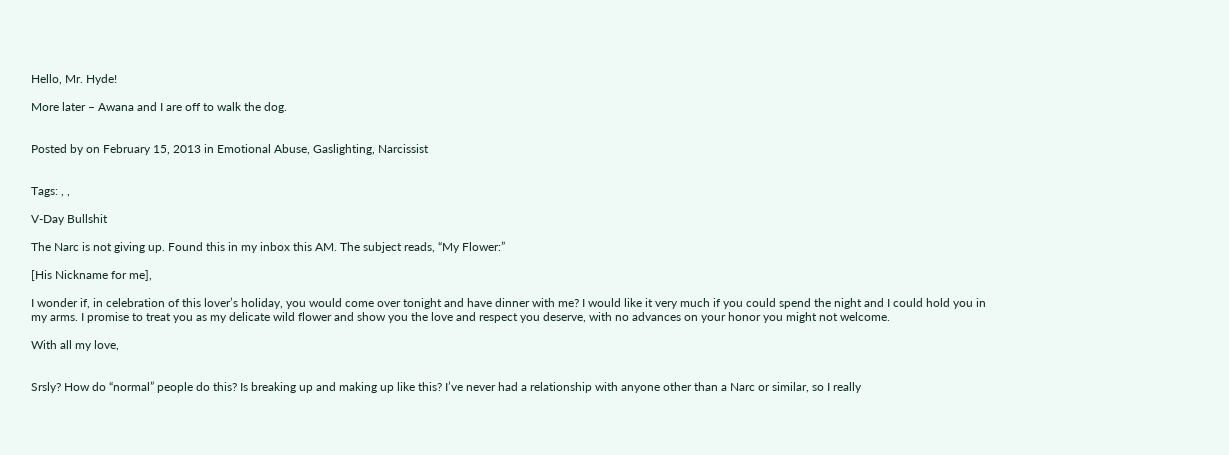Hello, Mr. Hyde!

More later – Awana and I are off to walk the dog.


Posted by on February 15, 2013 in Emotional Abuse, Gaslighting, Narcissist


Tags: , ,

V-Day Bullshit

The Narc is not giving up. Found this in my inbox this AM. The subject reads, “My Flower:”

[His Nickname for me],

I wonder if, in celebration of this lover’s holiday, you would come over tonight and have dinner with me? I would like it very much if you could spend the night and I could hold you in my arms. I promise to treat you as my delicate wild flower and show you the love and respect you deserve, with no advances on your honor you might not welcome.

With all my love,


Srsly? How do “normal” people do this? Is breaking up and making up like this? I’ve never had a relationship with anyone other than a Narc or similar, so I really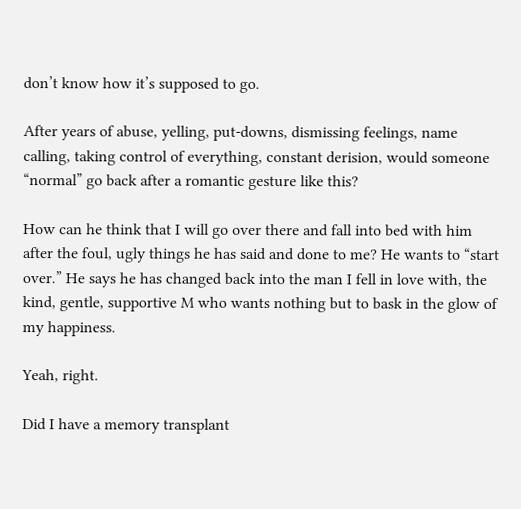don’t know how it’s supposed to go.

After years of abuse, yelling, put-downs, dismissing feelings, name calling, taking control of everything, constant derision, would someone “normal” go back after a romantic gesture like this?

How can he think that I will go over there and fall into bed with him after the foul, ugly things he has said and done to me? He wants to “start over.” He says he has changed back into the man I fell in love with, the kind, gentle, supportive M who wants nothing but to bask in the glow of my happiness.

Yeah, right.

Did I have a memory transplant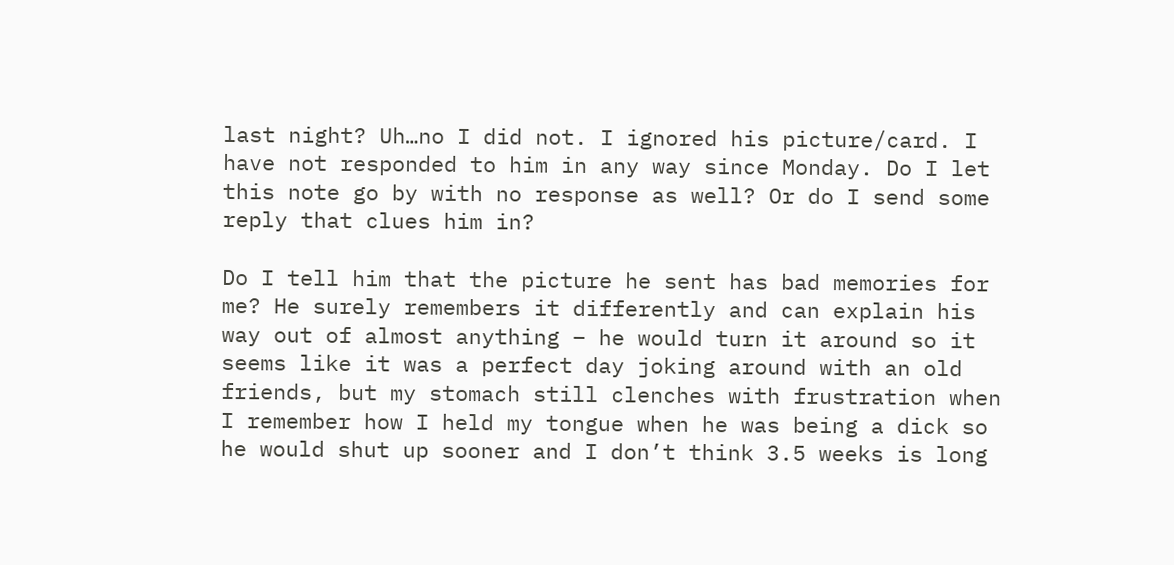last night? Uh…no I did not. I ignored his picture/card. I have not responded to him in any way since Monday. Do I let this note go by with no response as well? Or do I send some reply that clues him in?

Do I tell him that the picture he sent has bad memories for me? He surely remembers it differently and can explain his way out of almost anything – he would turn it around so it seems like it was a perfect day joking around with an old friends, but my stomach still clenches with frustration when I remember how I held my tongue when he was being a dick so he would shut up sooner and I don’t think 3.5 weeks is long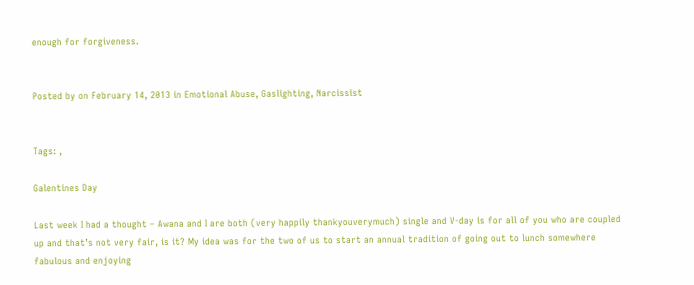enough for forgiveness.


Posted by on February 14, 2013 in Emotional Abuse, Gaslighting, Narcissist


Tags: ,

Galentines Day

Last week I had a thought – Awana and I are both (very happily thankyouverymuch) single and V-day is for all of you who are coupled up and that’s not very fair, is it? My idea was for the two of us to start an annual tradition of going out to lunch somewhere fabulous and enjoying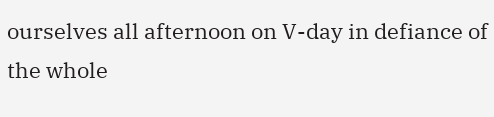ourselves all afternoon on V-day in defiance of the whole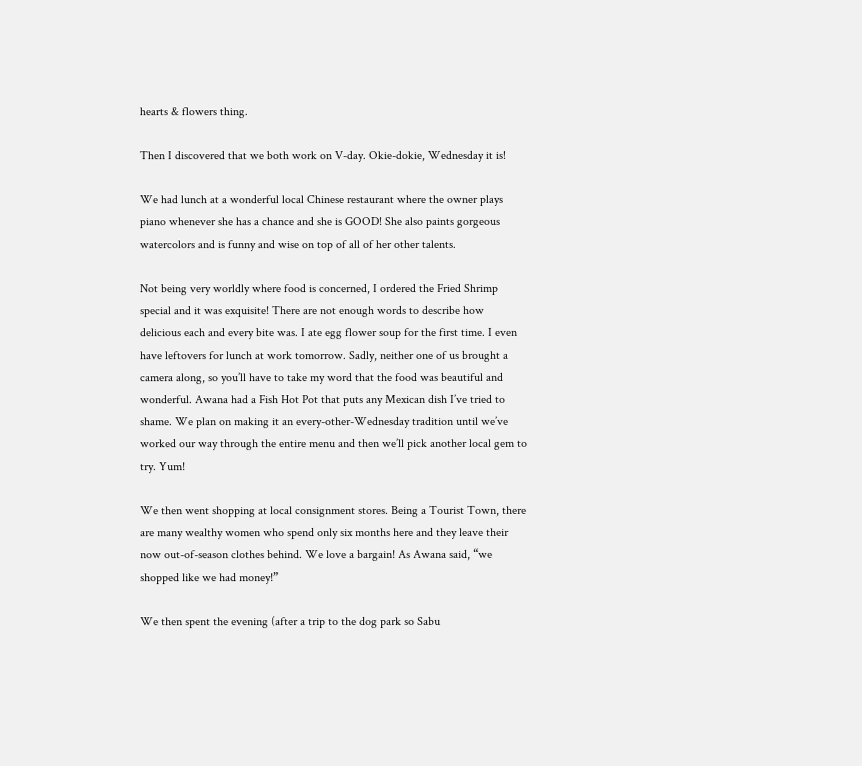hearts & flowers thing.

Then I discovered that we both work on V-day. Okie-dokie, Wednesday it is!

We had lunch at a wonderful local Chinese restaurant where the owner plays piano whenever she has a chance and she is GOOD! She also paints gorgeous watercolors and is funny and wise on top of all of her other talents.

Not being very worldly where food is concerned, I ordered the Fried Shrimp special and it was exquisite! There are not enough words to describe how delicious each and every bite was. I ate egg flower soup for the first time. I even have leftovers for lunch at work tomorrow. Sadly, neither one of us brought a camera along, so you’ll have to take my word that the food was beautiful and wonderful. Awana had a Fish Hot Pot that puts any Mexican dish I’ve tried to shame. We plan on making it an every-other-Wednesday tradition until we’ve worked our way through the entire menu and then we’ll pick another local gem to try. Yum!

We then went shopping at local consignment stores. Being a Tourist Town, there are many wealthy women who spend only six months here and they leave their now out-of-season clothes behind. We love a bargain! As Awana said, “we shopped like we had money!”

We then spent the evening (after a trip to the dog park so Sabu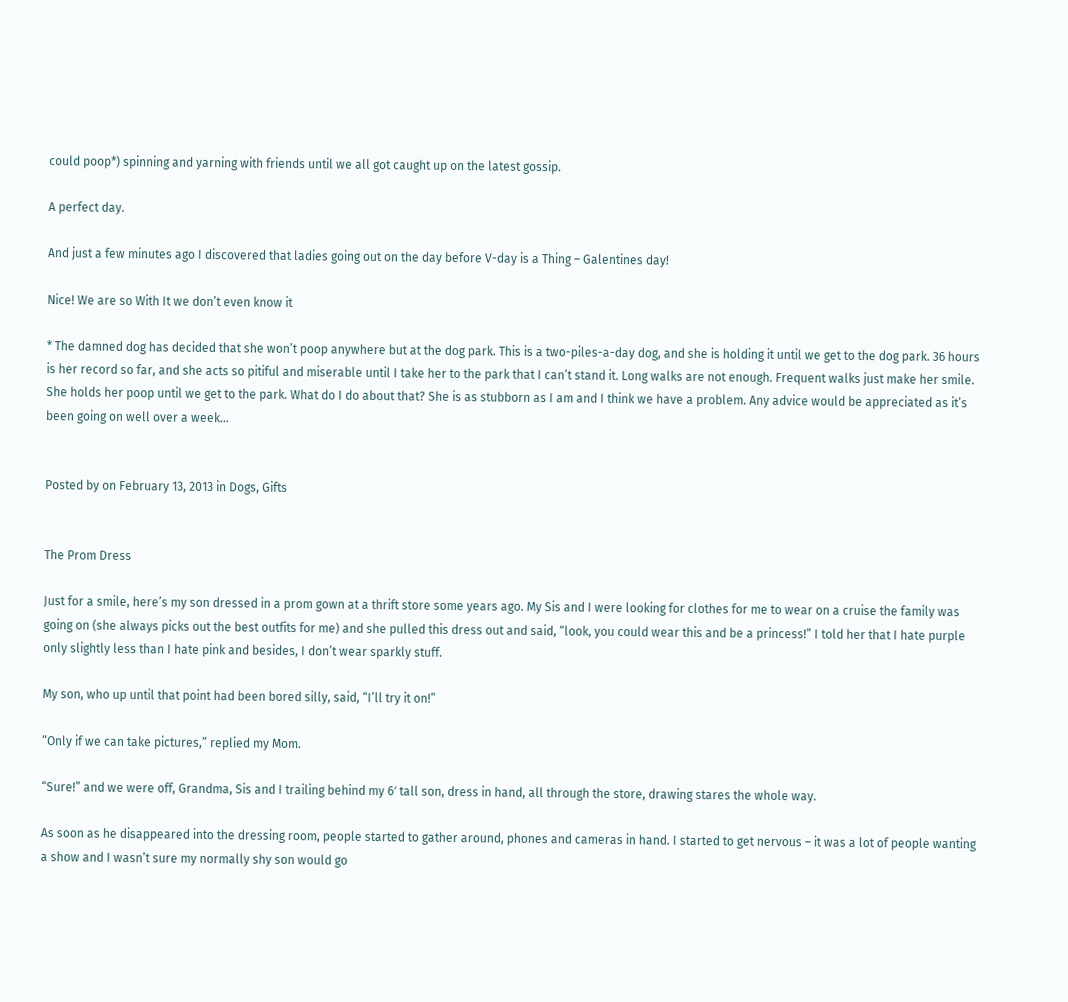could poop*) spinning and yarning with friends until we all got caught up on the latest gossip.

A perfect day.

And just a few minutes ago I discovered that ladies going out on the day before V-day is a Thing – Galentines day!

Nice! We are so With It we don’t even know it

* The damned dog has decided that she won’t poop anywhere but at the dog park. This is a two-piles-a-day dog, and she is holding it until we get to the dog park. 36 hours is her record so far, and she acts so pitiful and miserable until I take her to the park that I can’t stand it. Long walks are not enough. Frequent walks just make her smile. She holds her poop until we get to the park. What do I do about that? She is as stubborn as I am and I think we have a problem. Any advice would be appreciated as it’s been going on well over a week…


Posted by on February 13, 2013 in Dogs, Gifts


The Prom Dress

Just for a smile, here’s my son dressed in a prom gown at a thrift store some years ago. My Sis and I were looking for clothes for me to wear on a cruise the family was going on (she always picks out the best outfits for me) and she pulled this dress out and said, “look, you could wear this and be a princess!” I told her that I hate purple only slightly less than I hate pink and besides, I don’t wear sparkly stuff.

My son, who up until that point had been bored silly, said, “I’ll try it on!”

“Only if we can take pictures,” replied my Mom.

“Sure!” and we were off, Grandma, Sis and I trailing behind my 6′ tall son, dress in hand, all through the store, drawing stares the whole way.

As soon as he disappeared into the dressing room, people started to gather around, phones and cameras in hand. I started to get nervous – it was a lot of people wanting a show and I wasn’t sure my normally shy son would go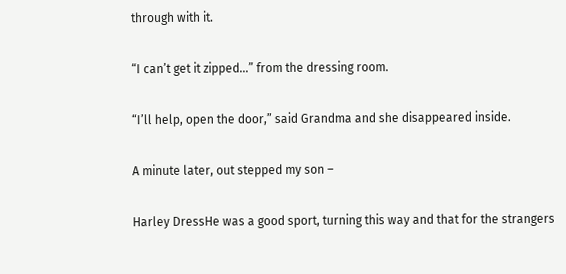through with it.

“I can’t get it zipped…” from the dressing room.

“I’ll help, open the door,” said Grandma and she disappeared inside.

A minute later, out stepped my son –

Harley DressHe was a good sport, turning this way and that for the strangers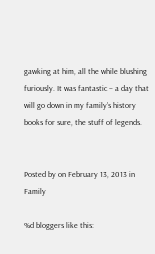gawking at him, all the while blushing furiously. It was fantastic – a day that will go down in my family’s history books for sure, the stuff of legends.


Posted by on February 13, 2013 in Family

%d bloggers like this: